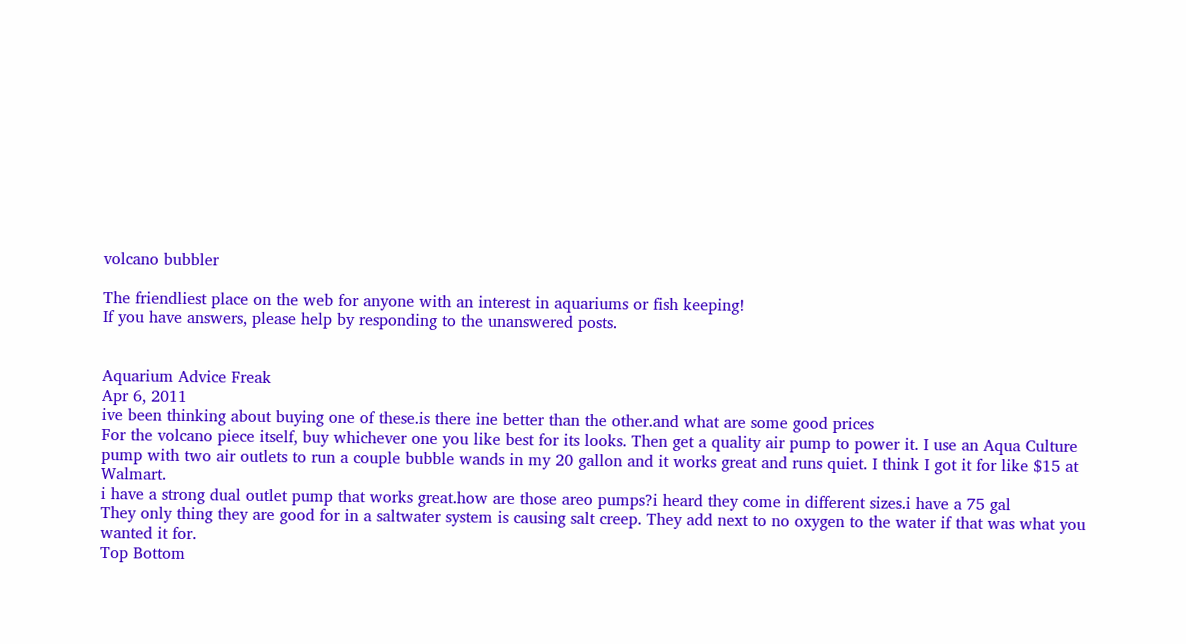volcano bubbler

The friendliest place on the web for anyone with an interest in aquariums or fish keeping!
If you have answers, please help by responding to the unanswered posts.


Aquarium Advice Freak
Apr 6, 2011
ive been thinking about buying one of these.is there ine better than the other.and what are some good prices
For the volcano piece itself, buy whichever one you like best for its looks. Then get a quality air pump to power it. I use an Aqua Culture pump with two air outlets to run a couple bubble wands in my 20 gallon and it works great and runs quiet. I think I got it for like $15 at Walmart.
i have a strong dual outlet pump that works great.how are those areo pumps?i heard they come in different sizes.i have a 75 gal
They only thing they are good for in a saltwater system is causing salt creep. They add next to no oxygen to the water if that was what you wanted it for.
Top Bottom